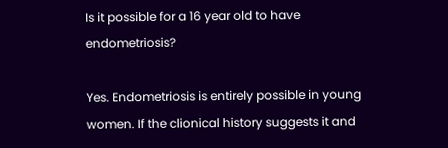Is it possible for a 16 year old to have endometriosis?

Yes. Endometriosis is entirely possible in young women. If the clionical history suggests it and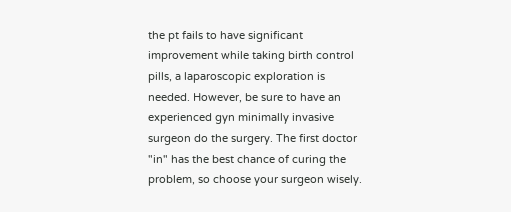the pt fails to have significant improvement while taking birth control pills, a laparoscopic exploration is needed. However, be sure to have an experienced gyn minimally invasive surgeon do the surgery. The first doctor "in" has the best chance of curing the problem, so choose your surgeon wisely.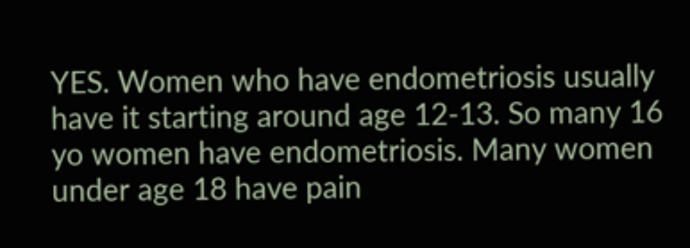YES. Women who have endometriosis usually have it starting around age 12-13. So many 16 yo women have endometriosis. Many women under age 18 have pain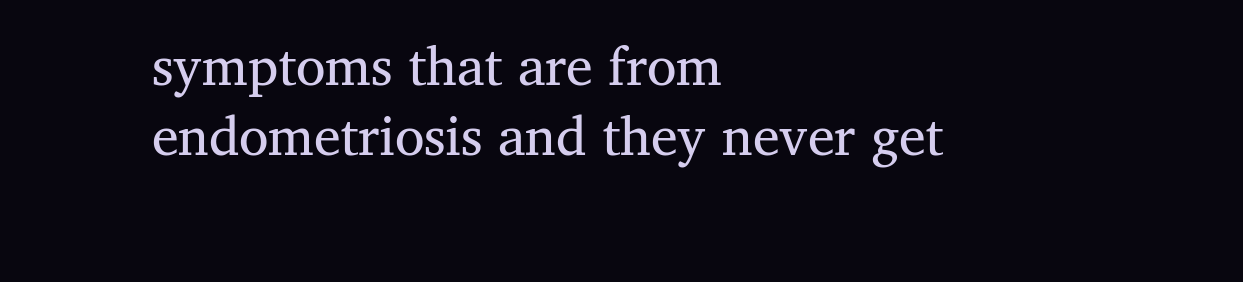symptoms that are from endometriosis and they never get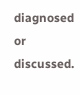diagnosed or discussed.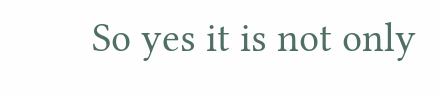So yes it is not only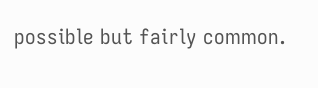possible but fairly common.